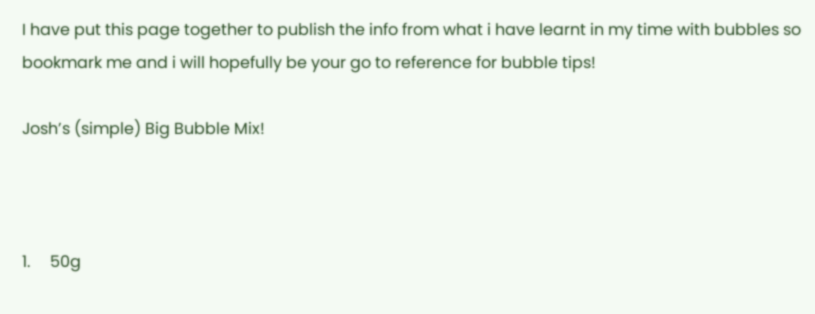I have put this page together to publish the info from what i have learnt in my time with bubbles so bookmark me and i will hopefully be your go to reference for bubble tips!

Josh’s (simple) Big Bubble Mix!



1.     50g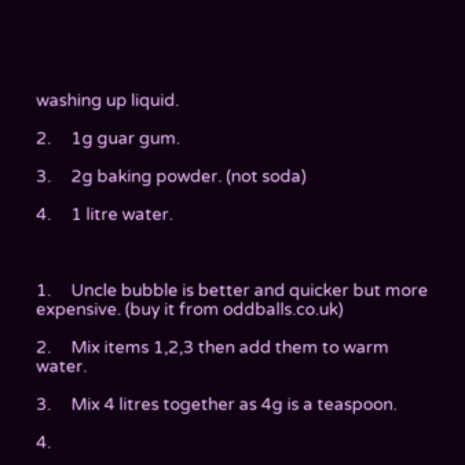washing up liquid.

2.     1g guar gum.

3.     2g baking powder. (not soda)

4.     1 litre water.



1.     Uncle bubble is better and quicker but more expensive. (buy it from oddballs.co.uk)

2.     Mix items 1,2,3 then add them to warm water.

3.     Mix 4 litres together as 4g is a teaspoon.

4.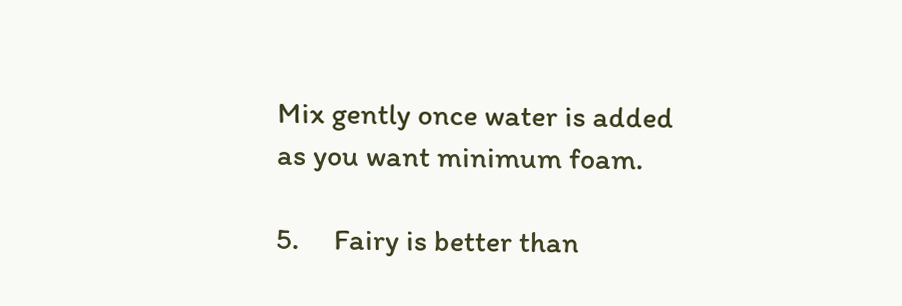Mix gently once water is added as you want minimum foam.

5.     Fairy is better than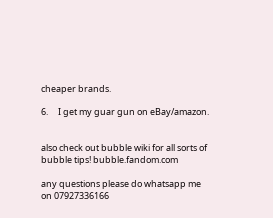cheaper brands.

6.     I get my guar gun on eBay/amazon.


also check out bubble wiki for all sorts of bubble tips! bubble.fandom.com

any questions please do whatsapp me on 07927336166